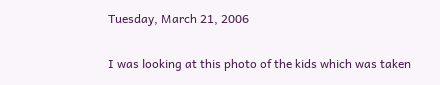Tuesday, March 21, 2006


I was looking at this photo of the kids which was taken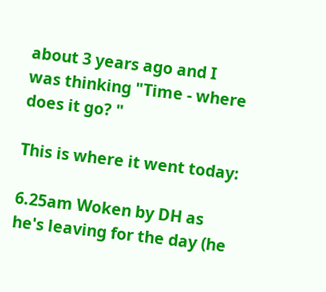about 3 years ago and I was thinking "Time - where does it go? "

This is where it went today:

6.25am Woken by DH as he's leaving for the day (he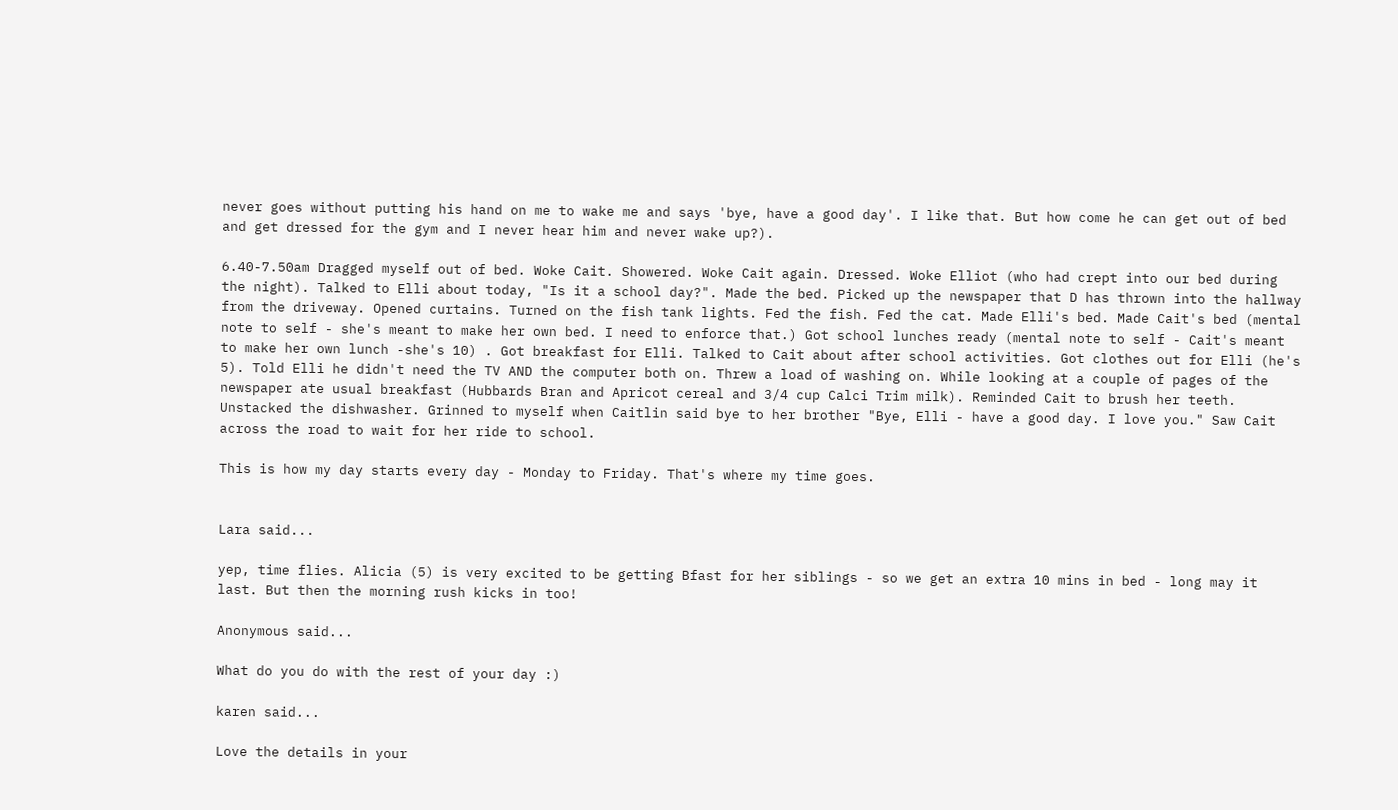never goes without putting his hand on me to wake me and says 'bye, have a good day'. I like that. But how come he can get out of bed and get dressed for the gym and I never hear him and never wake up?).

6.40-7.50am Dragged myself out of bed. Woke Cait. Showered. Woke Cait again. Dressed. Woke Elliot (who had crept into our bed during the night). Talked to Elli about today, "Is it a school day?". Made the bed. Picked up the newspaper that D has thrown into the hallway from the driveway. Opened curtains. Turned on the fish tank lights. Fed the fish. Fed the cat. Made Elli's bed. Made Cait's bed (mental note to self - she's meant to make her own bed. I need to enforce that.) Got school lunches ready (mental note to self - Cait's meant to make her own lunch -she's 10) . Got breakfast for Elli. Talked to Cait about after school activities. Got clothes out for Elli (he's 5). Told Elli he didn't need the TV AND the computer both on. Threw a load of washing on. While looking at a couple of pages of the newspaper ate usual breakfast (Hubbards Bran and Apricot cereal and 3/4 cup Calci Trim milk). Reminded Cait to brush her teeth. Unstacked the dishwasher. Grinned to myself when Caitlin said bye to her brother "Bye, Elli - have a good day. I love you." Saw Cait across the road to wait for her ride to school.

This is how my day starts every day - Monday to Friday. That's where my time goes.


Lara said...

yep, time flies. Alicia (5) is very excited to be getting Bfast for her siblings - so we get an extra 10 mins in bed - long may it last. But then the morning rush kicks in too!

Anonymous said...

What do you do with the rest of your day :)

karen said...

Love the details in your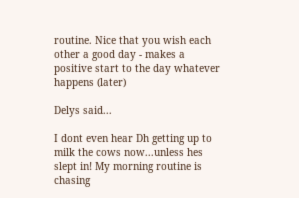routine. Nice that you wish each other a good day - makes a positive start to the day whatever happens (later)

Delys said...

I dont even hear Dh getting up to milk the cows now...unless hes slept in! My morning routine is chasing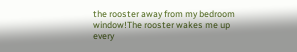the rooster away from my bedroom window!The rooster wakes me up every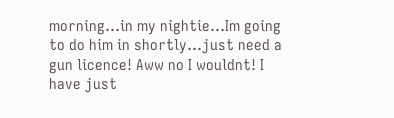morning...in my nightie...Im going to do him in shortly...just need a gun licence! Aww no I wouldnt! I have just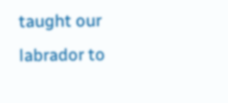taught our labrador to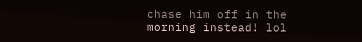chase him off in the morning instead! lol